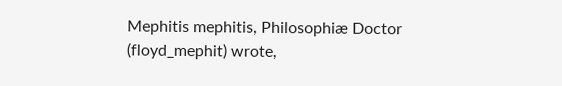Mephitis mephitis, Philosophiæ Doctor (floyd_mephit) wrote,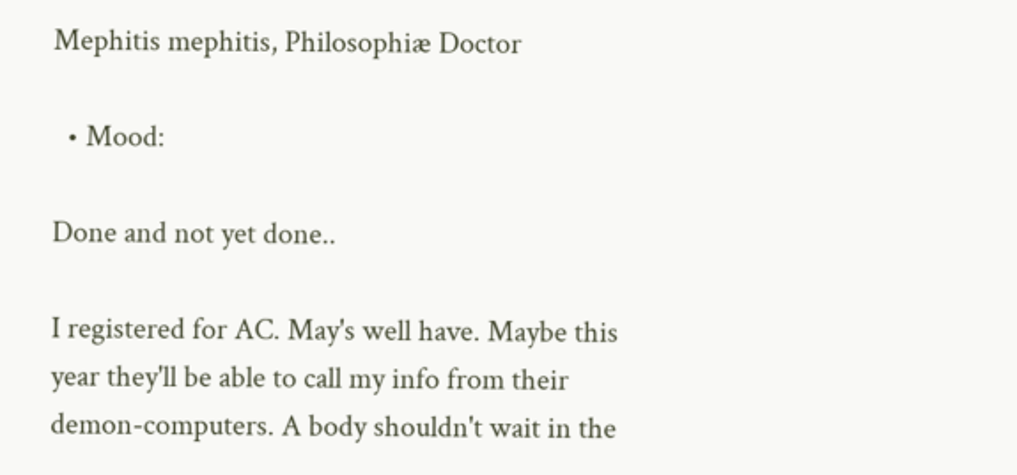Mephitis mephitis, Philosophiæ Doctor

  • Mood:

Done and not yet done..

I registered for AC. May's well have. Maybe this year they'll be able to call my info from their demon-computers. A body shouldn't wait in the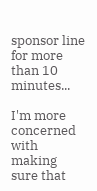sponsor line for more than 10 minutes...

I'm more concerned with making sure that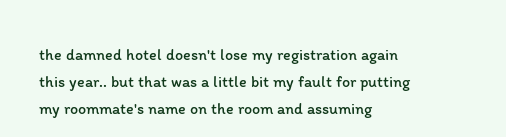the damned hotel doesn't lose my registration again this year.. but that was a little bit my fault for putting my roommate's name on the room and assuming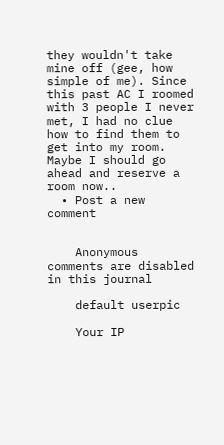they wouldn't take mine off (gee, how simple of me). Since this past AC I roomed with 3 people I never met, I had no clue how to find them to get into my room. Maybe I should go ahead and reserve a room now..
  • Post a new comment


    Anonymous comments are disabled in this journal

    default userpic

    Your IP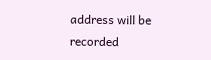address will be recorded